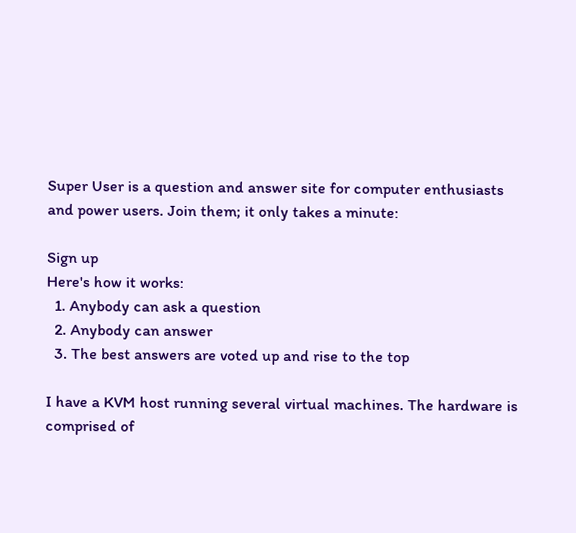Super User is a question and answer site for computer enthusiasts and power users. Join them; it only takes a minute:

Sign up
Here's how it works:
  1. Anybody can ask a question
  2. Anybody can answer
  3. The best answers are voted up and rise to the top

I have a KVM host running several virtual machines. The hardware is comprised of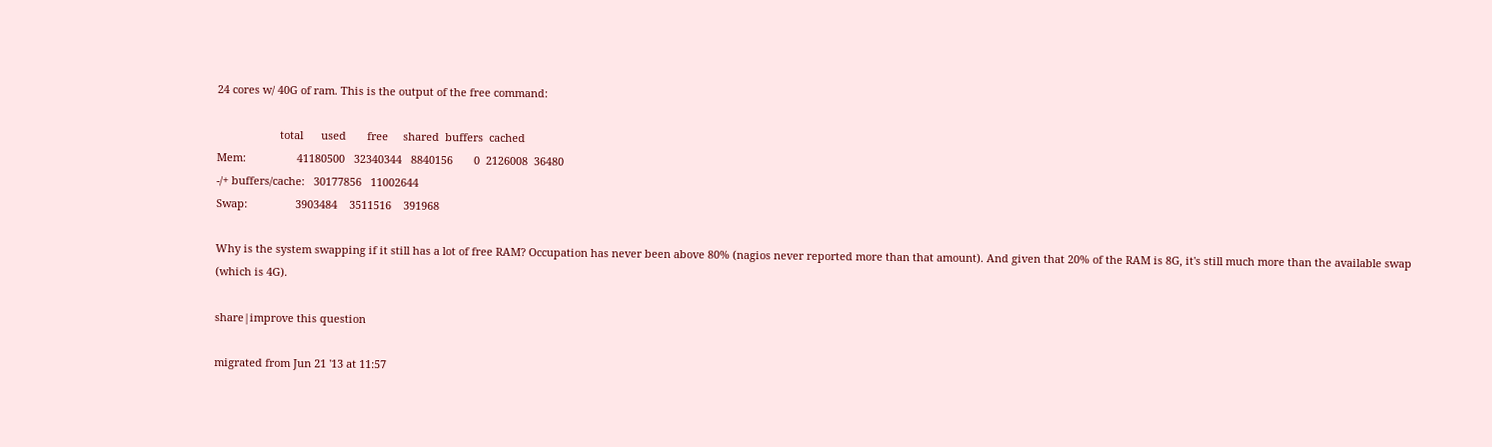24 cores w/ 40G of ram. This is the output of the free command:

                     total      used       free     shared  buffers  cached
Mem:                 41180500   32340344   8840156       0  2126008  36480
-/+ buffers/cache:   30177856   11002644
Swap:                3903484    3511516    391968

Why is the system swapping if it still has a lot of free RAM? Occupation has never been above 80% (nagios never reported more than that amount). And given that 20% of the RAM is 8G, it's still much more than the available swap (which is 4G).

share|improve this question

migrated from Jun 21 '13 at 11:57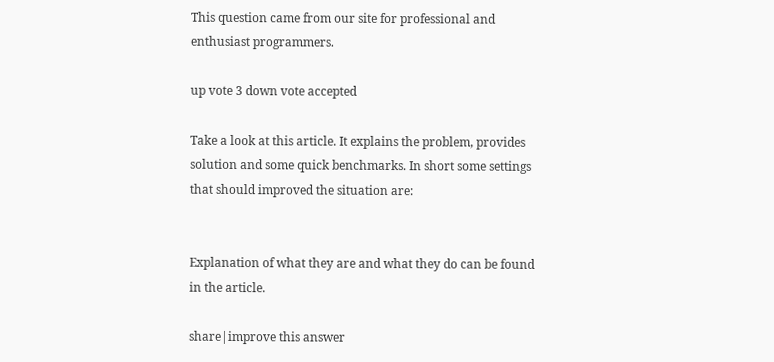This question came from our site for professional and enthusiast programmers.

up vote 3 down vote accepted

Take a look at this article. It explains the problem, provides solution and some quick benchmarks. In short some settings that should improved the situation are:


Explanation of what they are and what they do can be found in the article.

share|improve this answer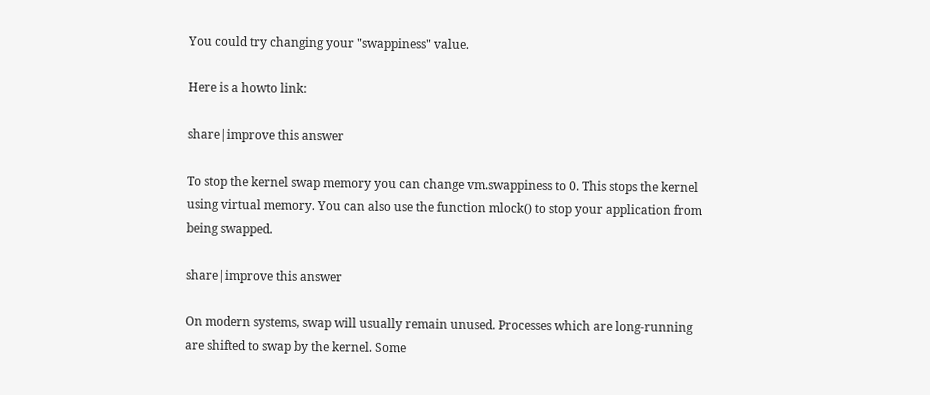You could try changing your "swappiness" value.

Here is a howto link:

share|improve this answer

To stop the kernel swap memory you can change vm.swappiness to 0. This stops the kernel using virtual memory. You can also use the function mlock() to stop your application from being swapped.

share|improve this answer

On modern systems, swap will usually remain unused. Processes which are long-running are shifted to swap by the kernel. Some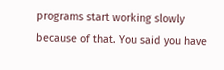programs start working slowly because of that. You said you have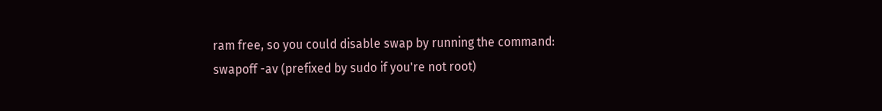ram free, so you could disable swap by running the command: swapoff -av (prefixed by sudo if you're not root)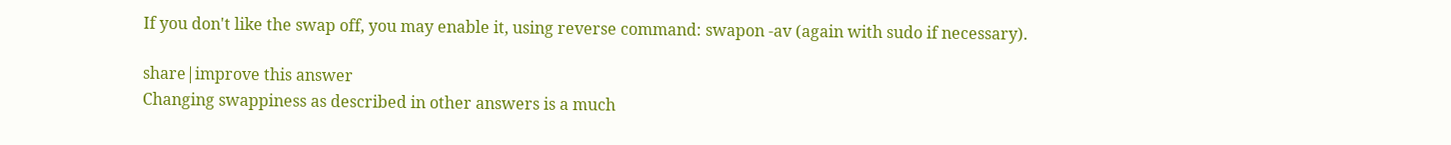If you don't like the swap off, you may enable it, using reverse command: swapon -av (again with sudo if necessary).

share|improve this answer
Changing swappiness as described in other answers is a much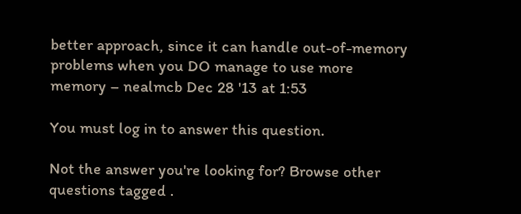better approach, since it can handle out-of-memory problems when you DO manage to use more memory – nealmcb Dec 28 '13 at 1:53

You must log in to answer this question.

Not the answer you're looking for? Browse other questions tagged .